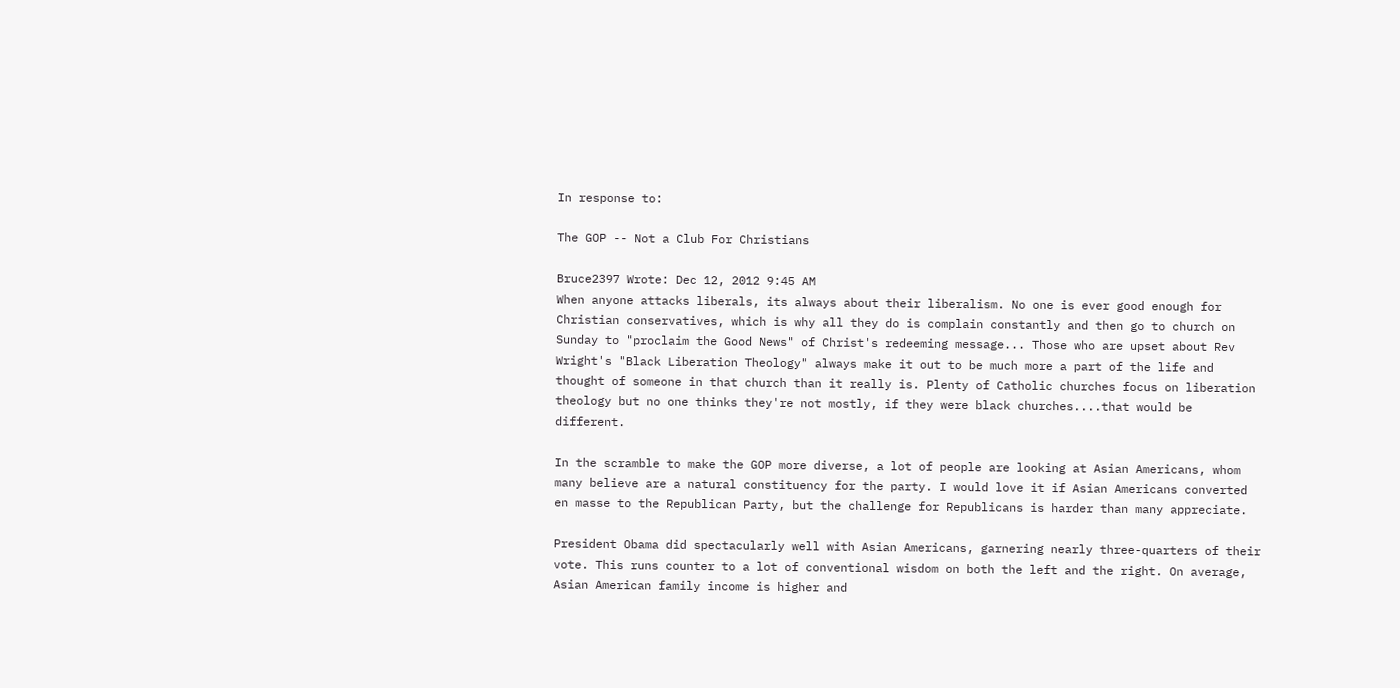In response to:

The GOP -- Not a Club For Christians

Bruce2397 Wrote: Dec 12, 2012 9:45 AM
When anyone attacks liberals, its always about their liberalism. No one is ever good enough for Christian conservatives, which is why all they do is complain constantly and then go to church on Sunday to "proclaim the Good News" of Christ's redeeming message... Those who are upset about Rev Wright's "Black Liberation Theology" always make it out to be much more a part of the life and thought of someone in that church than it really is. Plenty of Catholic churches focus on liberation theology but no one thinks they're not mostly, if they were black churches....that would be different.

In the scramble to make the GOP more diverse, a lot of people are looking at Asian Americans, whom many believe are a natural constituency for the party. I would love it if Asian Americans converted en masse to the Republican Party, but the challenge for Republicans is harder than many appreciate.

President Obama did spectacularly well with Asian Americans, garnering nearly three-quarters of their vote. This runs counter to a lot of conventional wisdom on both the left and the right. On average, Asian American family income is higher and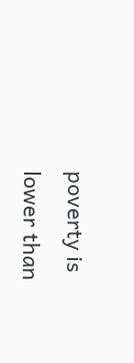poverty is lower than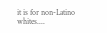it is for non-Latino whites....